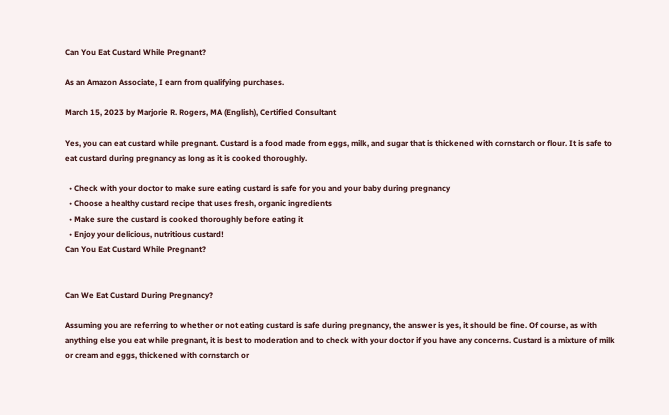Can You Eat Custard While Pregnant?

As an Amazon Associate, I earn from qualifying purchases.

March 15, 2023 by Marjorie R. Rogers, MA (English), Certified Consultant

Yes, you can eat custard while pregnant. Custard is a food made from eggs, milk, and sugar that is thickened with cornstarch or flour. It is safe to eat custard during pregnancy as long as it is cooked thoroughly.

  • Check with your doctor to make sure eating custard is safe for you and your baby during pregnancy
  • Choose a healthy custard recipe that uses fresh, organic ingredients
  • Make sure the custard is cooked thoroughly before eating it
  • Enjoy your delicious, nutritious custard!
Can You Eat Custard While Pregnant?


Can We Eat Custard During Pregnancy?

Assuming you are referring to whether or not eating custard is safe during pregnancy, the answer is yes, it should be fine. Of course, as with anything else you eat while pregnant, it is best to moderation and to check with your doctor if you have any concerns. Custard is a mixture of milk or cream and eggs, thickened with cornstarch or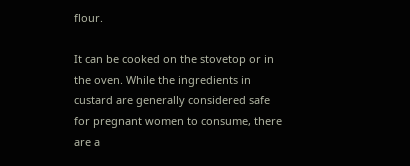flour.

It can be cooked on the stovetop or in the oven. While the ingredients in custard are generally considered safe for pregnant women to consume, there are a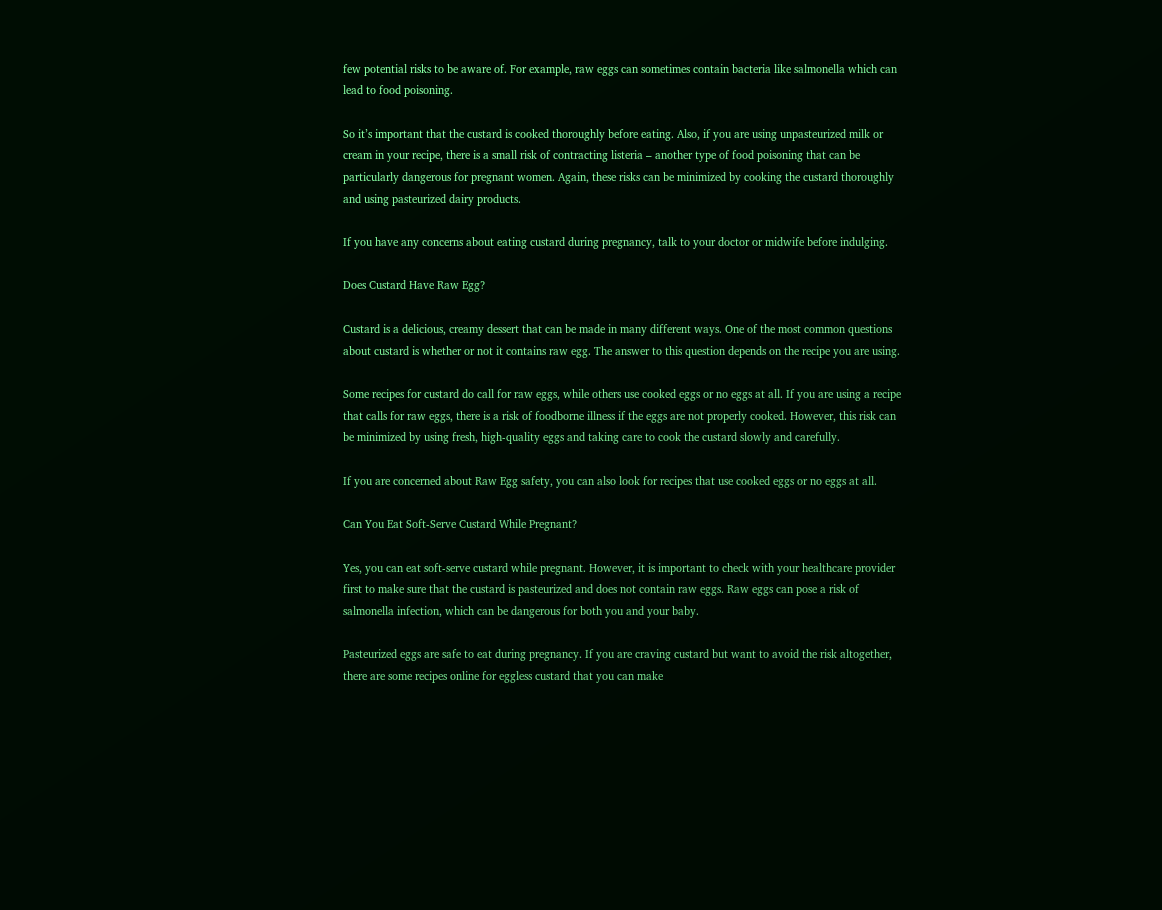few potential risks to be aware of. For example, raw eggs can sometimes contain bacteria like salmonella which can lead to food poisoning.

So it’s important that the custard is cooked thoroughly before eating. Also, if you are using unpasteurized milk or cream in your recipe, there is a small risk of contracting listeria – another type of food poisoning that can be particularly dangerous for pregnant women. Again, these risks can be minimized by cooking the custard thoroughly and using pasteurized dairy products.

If you have any concerns about eating custard during pregnancy, talk to your doctor or midwife before indulging.

Does Custard Have Raw Egg?

Custard is a delicious, creamy dessert that can be made in many different ways. One of the most common questions about custard is whether or not it contains raw egg. The answer to this question depends on the recipe you are using.

Some recipes for custard do call for raw eggs, while others use cooked eggs or no eggs at all. If you are using a recipe that calls for raw eggs, there is a risk of foodborne illness if the eggs are not properly cooked. However, this risk can be minimized by using fresh, high-quality eggs and taking care to cook the custard slowly and carefully.

If you are concerned about Raw Egg safety, you can also look for recipes that use cooked eggs or no eggs at all.

Can You Eat Soft-Serve Custard While Pregnant?

Yes, you can eat soft-serve custard while pregnant. However, it is important to check with your healthcare provider first to make sure that the custard is pasteurized and does not contain raw eggs. Raw eggs can pose a risk of salmonella infection, which can be dangerous for both you and your baby.

Pasteurized eggs are safe to eat during pregnancy. If you are craving custard but want to avoid the risk altogether, there are some recipes online for eggless custard that you can make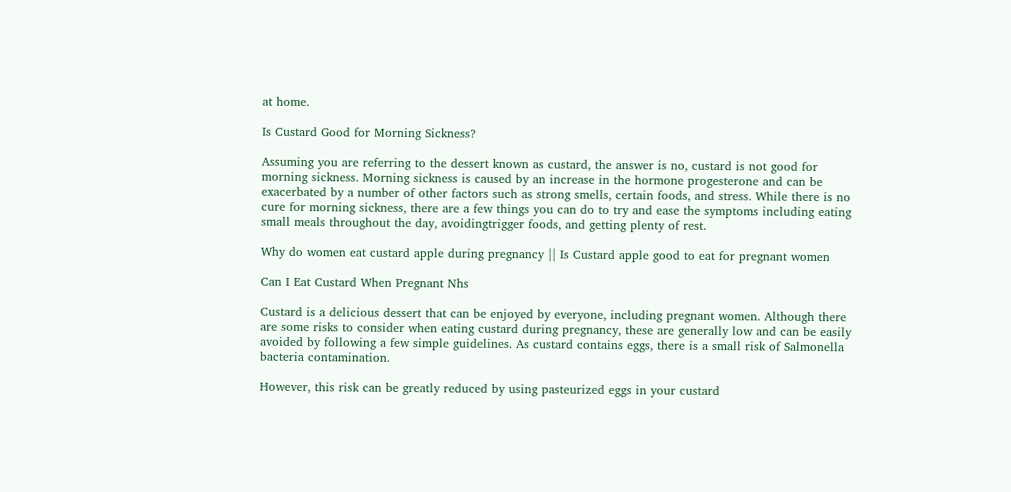at home.

Is Custard Good for Morning Sickness?

Assuming you are referring to the dessert known as custard, the answer is no, custard is not good for morning sickness. Morning sickness is caused by an increase in the hormone progesterone and can be exacerbated by a number of other factors such as strong smells, certain foods, and stress. While there is no cure for morning sickness, there are a few things you can do to try and ease the symptoms including eating small meals throughout the day, avoidingtrigger foods, and getting plenty of rest.

Why do women eat custard apple during pregnancy || Is Custard apple good to eat for pregnant women

Can I Eat Custard When Pregnant Nhs

Custard is a delicious dessert that can be enjoyed by everyone, including pregnant women. Although there are some risks to consider when eating custard during pregnancy, these are generally low and can be easily avoided by following a few simple guidelines. As custard contains eggs, there is a small risk of Salmonella bacteria contamination.

However, this risk can be greatly reduced by using pasteurized eggs in your custard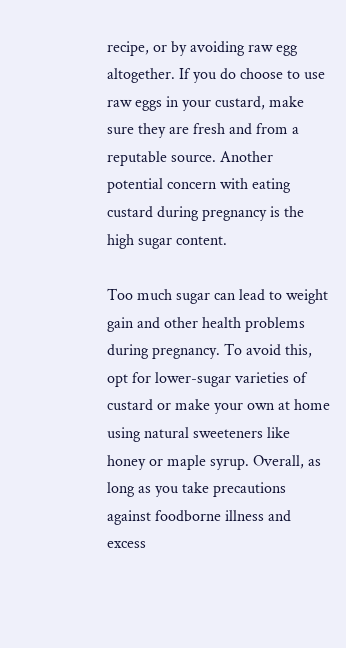recipe, or by avoiding raw egg altogether. If you do choose to use raw eggs in your custard, make sure they are fresh and from a reputable source. Another potential concern with eating custard during pregnancy is the high sugar content.

Too much sugar can lead to weight gain and other health problems during pregnancy. To avoid this, opt for lower-sugar varieties of custard or make your own at home using natural sweeteners like honey or maple syrup. Overall, as long as you take precautions against foodborne illness and excess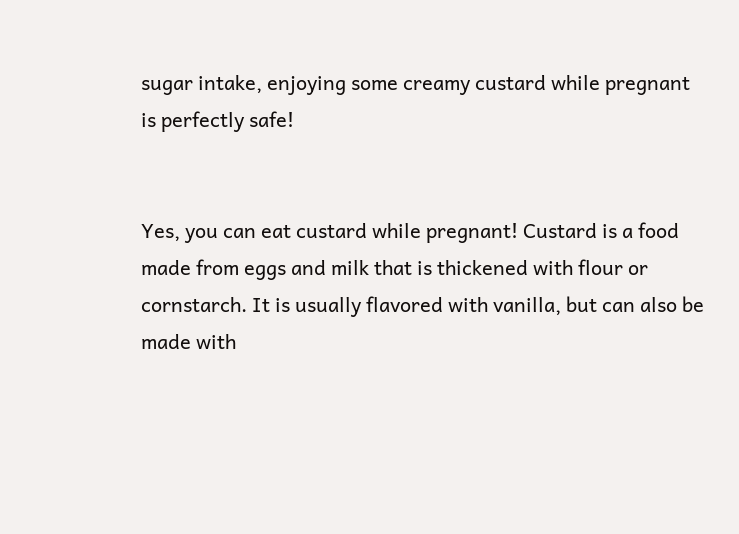sugar intake, enjoying some creamy custard while pregnant is perfectly safe!


Yes, you can eat custard while pregnant! Custard is a food made from eggs and milk that is thickened with flour or cornstarch. It is usually flavored with vanilla, but can also be made with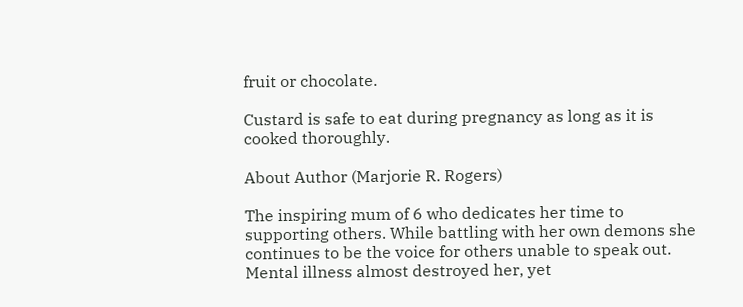fruit or chocolate.

Custard is safe to eat during pregnancy as long as it is cooked thoroughly.

About Author (Marjorie R. Rogers)

The inspiring mum of 6 who dedicates her time to supporting others. While battling with her own demons she continues to be the voice for others unable to speak out. Mental illness almost destroyed her, yet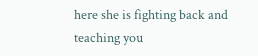here she is fighting back and teaching you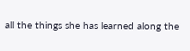all the things she has learned along the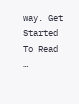way. Get Started To Read …